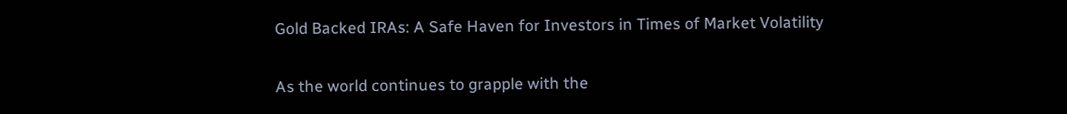Gold Backed IRAs: A Safe Haven for Investors in Times of Market Volatility

As the world continues to grapple with the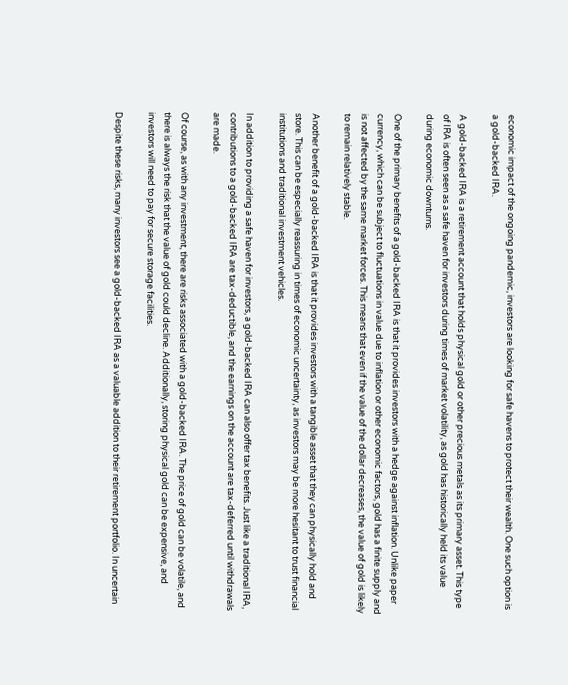economic impact of the ongoing pandemic, investors are looking for safe havens to protect their wealth. One such option is a gold-backed IRA.

A gold-backed IRA is a retirement account that holds physical gold or other precious metals as its primary asset. This type of IRA is often seen as a safe haven for investors during times of market volatility, as gold has historically held its value during economic downturns.

One of the primary benefits of a gold-backed IRA is that it provides investors with a hedge against inflation. Unlike paper currency, which can be subject to fluctuations in value due to inflation or other economic factors, gold has a finite supply and is not affected by the same market forces. This means that even if the value of the dollar decreases, the value of gold is likely to remain relatively stable.

Another benefit of a gold-backed IRA is that it provides investors with a tangible asset that they can physically hold and store. This can be especially reassuring in times of economic uncertainty, as investors may be more hesitant to trust financial institutions and traditional investment vehicles.

In addition to providing a safe haven for investors, a gold-backed IRA can also offer tax benefits. Just like a traditional IRA, contributions to a gold-backed IRA are tax-deductible, and the earnings on the account are tax-deferred until withdrawals are made.

Of course, as with any investment, there are risks associated with a gold-backed IRA. The price of gold can be volatile, and there is always the risk that the value of gold could decline. Additionally, storing physical gold can be expensive, and investors will need to pay for secure storage facilities.

Despite these risks, many investors see a gold-backed IRA as a valuable addition to their retirement portfolio. In uncertain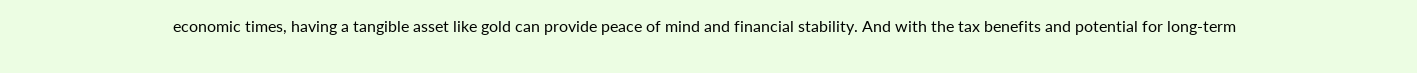economic times, having a tangible asset like gold can provide peace of mind and financial stability. And with the tax benefits and potential for long-term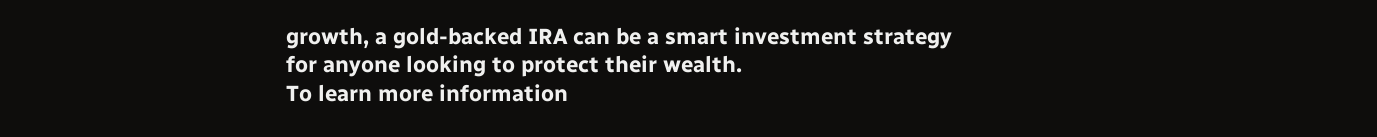growth, a gold-backed IRA can be a smart investment strategy for anyone looking to protect their wealth.
To learn more information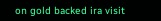on gold backed ira visit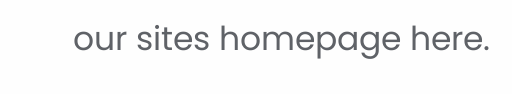our sites homepage here.